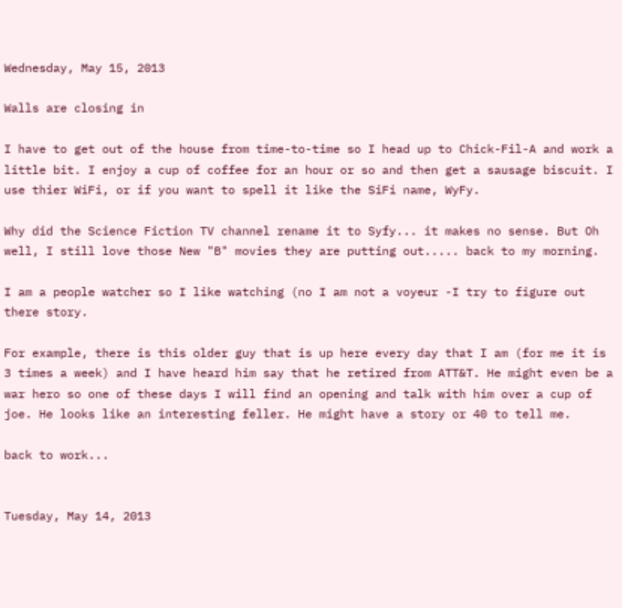Wednesday, May 15, 2013

Walls are closing in

I have to get out of the house from time-to-time so I head up to Chick-Fil-A and work a little bit. I enjoy a cup of coffee for an hour or so and then get a sausage biscuit. I use thier WiFi, or if you want to spell it like the SiFi name, WyFy.

Why did the Science Fiction TV channel rename it to Syfy... it makes no sense. But Oh well, I still love those New "B" movies they are putting out..... back to my morning.

I am a people watcher so I like watching (no I am not a voyeur -I try to figure out there story.

For example, there is this older guy that is up here every day that I am (for me it is 3 times a week) and I have heard him say that he retired from ATT&T. He might even be a war hero so one of these days I will find an opening and talk with him over a cup of joe. He looks like an interesting feller. He might have a story or 40 to tell me.

back to work...


Tuesday, May 14, 2013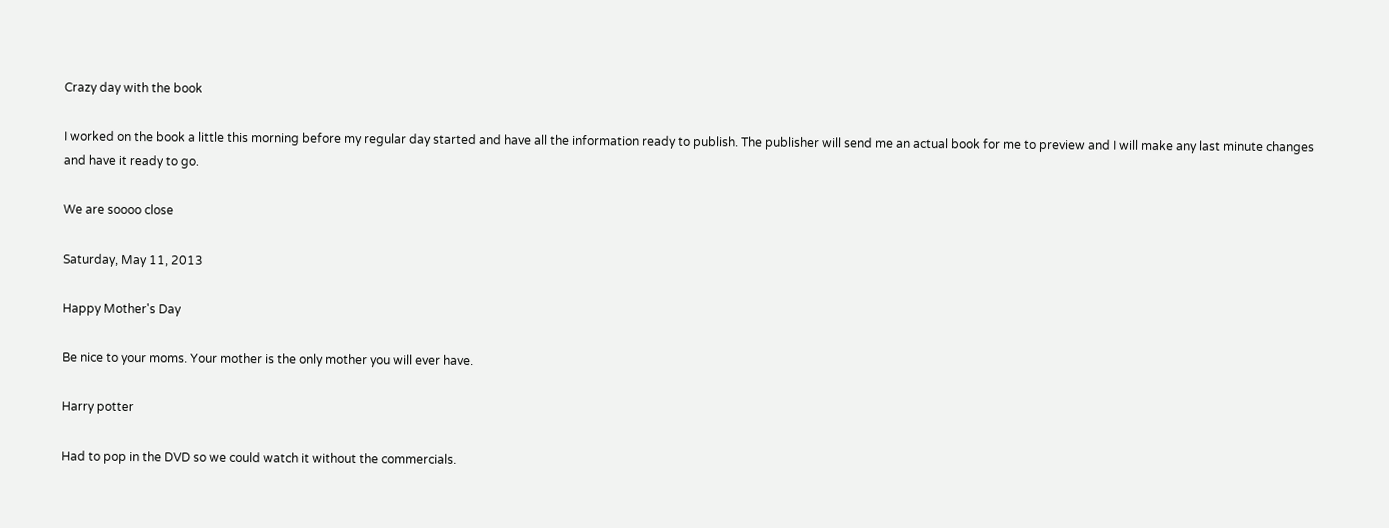Crazy day with the book

I worked on the book a little this morning before my regular day started and have all the information ready to publish. The publisher will send me an actual book for me to preview and I will make any last minute changes and have it ready to go.

We are soooo close

Saturday, May 11, 2013

Happy Mother's Day

Be nice to your moms. Your mother is the only mother you will ever have.

Harry potter

Had to pop in the DVD so we could watch it without the commercials.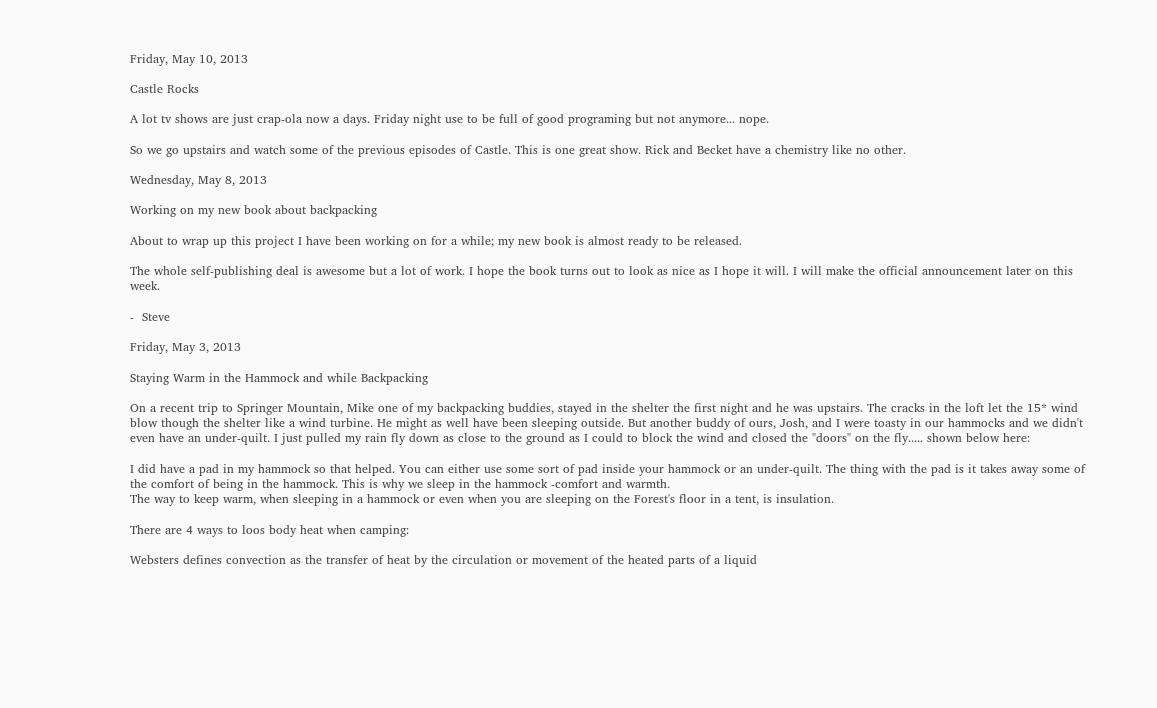Friday, May 10, 2013

Castle Rocks

A lot tv shows are just crap-ola now a days. Friday night use to be full of good programing but not anymore... nope.

So we go upstairs and watch some of the previous episodes of Castle. This is one great show. Rick and Becket have a chemistry like no other.

Wednesday, May 8, 2013

Working on my new book about backpacking

About to wrap up this project I have been working on for a while; my new book is almost ready to be released.

The whole self-publishing deal is awesome but a lot of work. I hope the book turns out to look as nice as I hope it will. I will make the official announcement later on this week.

-  Steve

Friday, May 3, 2013

Staying Warm in the Hammock and while Backpacking

On a recent trip to Springer Mountain, Mike one of my backpacking buddies, stayed in the shelter the first night and he was upstairs. The cracks in the loft let the 15* wind blow though the shelter like a wind turbine. He might as well have been sleeping outside. But another buddy of ours, Josh, and I were toasty in our hammocks and we didn't even have an under-quilt. I just pulled my rain fly down as close to the ground as I could to block the wind and closed the "doors" on the fly..... shown below here:

I did have a pad in my hammock so that helped. You can either use some sort of pad inside your hammock or an under-quilt. The thing with the pad is it takes away some of the comfort of being in the hammock. This is why we sleep in the hammock -comfort and warmth.
The way to keep warm, when sleeping in a hammock or even when you are sleeping on the Forest's floor in a tent, is insulation.

There are 4 ways to loos body heat when camping:

Websters defines convection as the transfer of heat by the circulation or movement of the heated parts of a liquid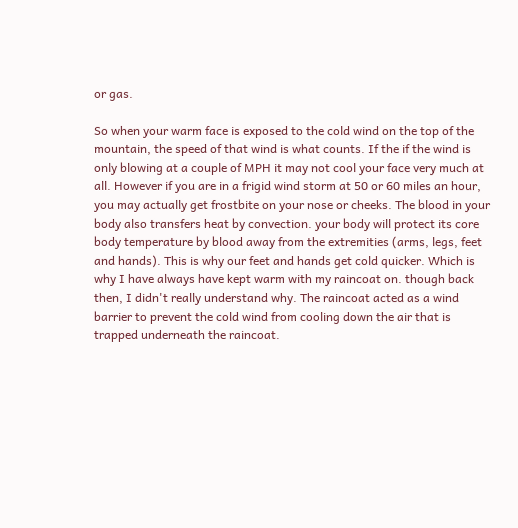or gas.

So when your warm face is exposed to the cold wind on the top of the mountain, the speed of that wind is what counts. If the if the wind is only blowing at a couple of MPH it may not cool your face very much at all. However if you are in a frigid wind storm at 50 or 60 miles an hour, you may actually get frostbite on your nose or cheeks. The blood in your body also transfers heat by convection. your body will protect its core body temperature by blood away from the extremities (arms, legs, feet and hands). This is why our feet and hands get cold quicker. Which is why I have always have kept warm with my raincoat on. though back then, I didn't really understand why. The raincoat acted as a wind barrier to prevent the cold wind from cooling down the air that is trapped underneath the raincoat.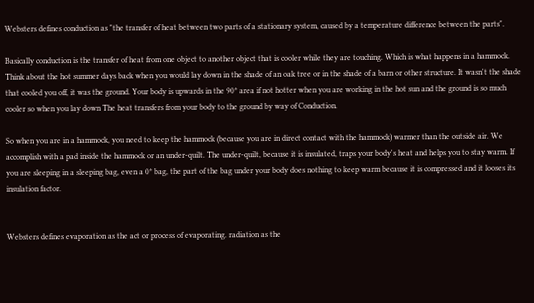Websters defines conduction as "the transfer of heat between two parts of a stationary system, caused by a temperature difference between the parts".

Basically conduction is the transfer of heat from one object to another object that is cooler while they are touching. Which is what happens in a hammock. Think about the hot summer days back when you would lay down in the shade of an oak tree or in the shade of a barn or other structure. It wasn't the shade that cooled you off, it was the ground. Your body is upwards in the 90* area if not hotter when you are working in the hot sun and the ground is so much cooler so when you lay down The heat transfers from your body to the ground by way of Conduction.

So when you are in a hammock, you need to keep the hammock (because you are in direct contact with the hammock) warmer than the outside air. We accomplish with a pad inside the hammock or an under-quilt. The under-quilt, because it is insulated, traps your body's heat and helps you to stay warm. If you are sleeping in a sleeping bag, even a 0* bag, the part of the bag under your body does nothing to keep warm because it is compressed and it looses its insulation factor.


Websters defines evaporation as the act or process of evaporating. radiation as the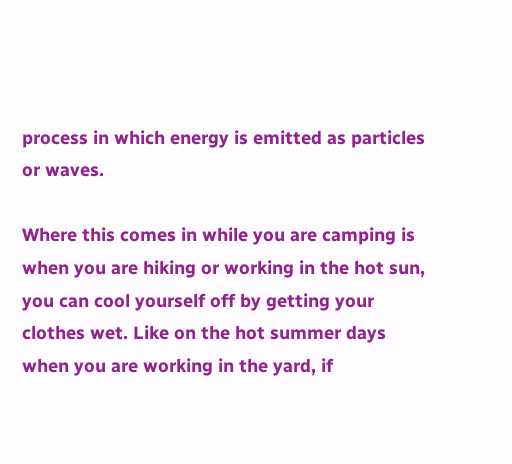process in which energy is emitted as particles or waves.

Where this comes in while you are camping is when you are hiking or working in the hot sun, you can cool yourself off by getting your clothes wet. Like on the hot summer days when you are working in the yard, if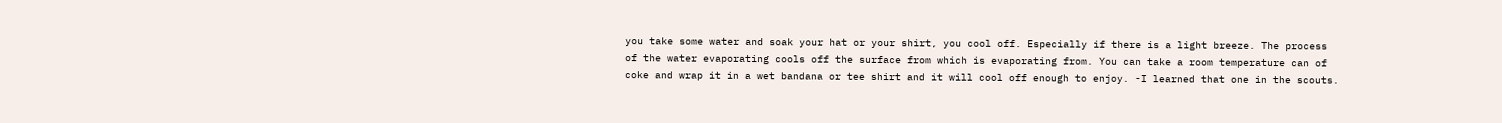you take some water and soak your hat or your shirt, you cool off. Especially if there is a light breeze. The process of the water evaporating cools off the surface from which is evaporating from. You can take a room temperature can of coke and wrap it in a wet bandana or tee shirt and it will cool off enough to enjoy. -I learned that one in the scouts.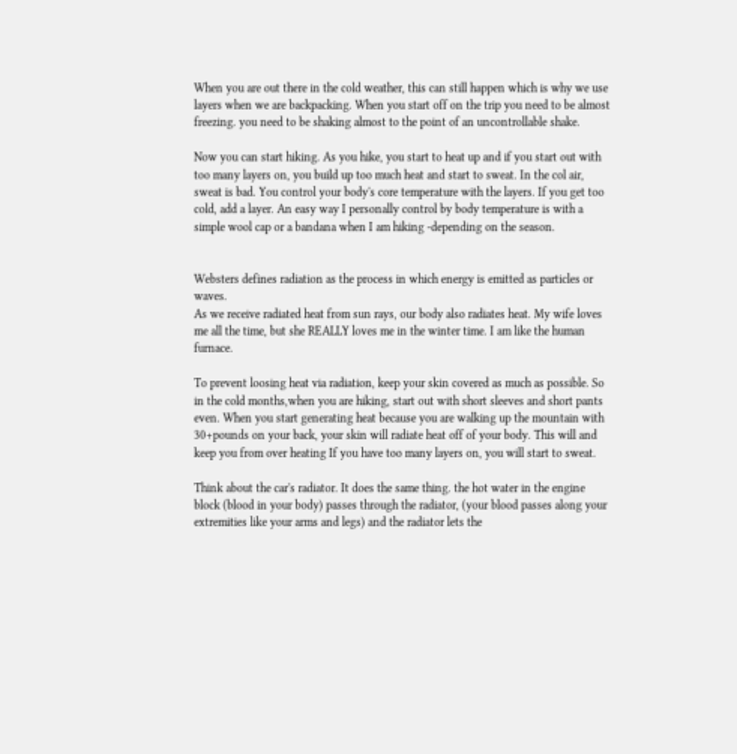When you are out there in the cold weather, this can still happen which is why we use layers when we are backpacking. When you start off on the trip you need to be almost freezing. you need to be shaking almost to the point of an uncontrollable shake.

Now you can start hiking. As you hike, you start to heat up and if you start out with too many layers on, you build up too much heat and start to sweat. In the col air, sweat is bad. You control your body's core temperature with the layers. If you get too cold, add a layer. An easy way I personally control by body temperature is with a simple wool cap or a bandana when I am hiking -depending on the season.


Websters defines radiation as the process in which energy is emitted as particles or waves.
As we receive radiated heat from sun rays, our body also radiates heat. My wife loves me all the time, but she REALLY loves me in the winter time. I am like the human furnace.

To prevent loosing heat via radiation, keep your skin covered as much as possible. So in the cold months,when you are hiking, start out with short sleeves and short pants even. When you start generating heat because you are walking up the mountain with 30+pounds on your back, your skin will radiate heat off of your body. This will and keep you from over heating If you have too many layers on, you will start to sweat.

Think about the car's radiator. It does the same thing. the hot water in the engine block (blood in your body) passes through the radiator, (your blood passes along your extremities like your arms and legs) and the radiator lets the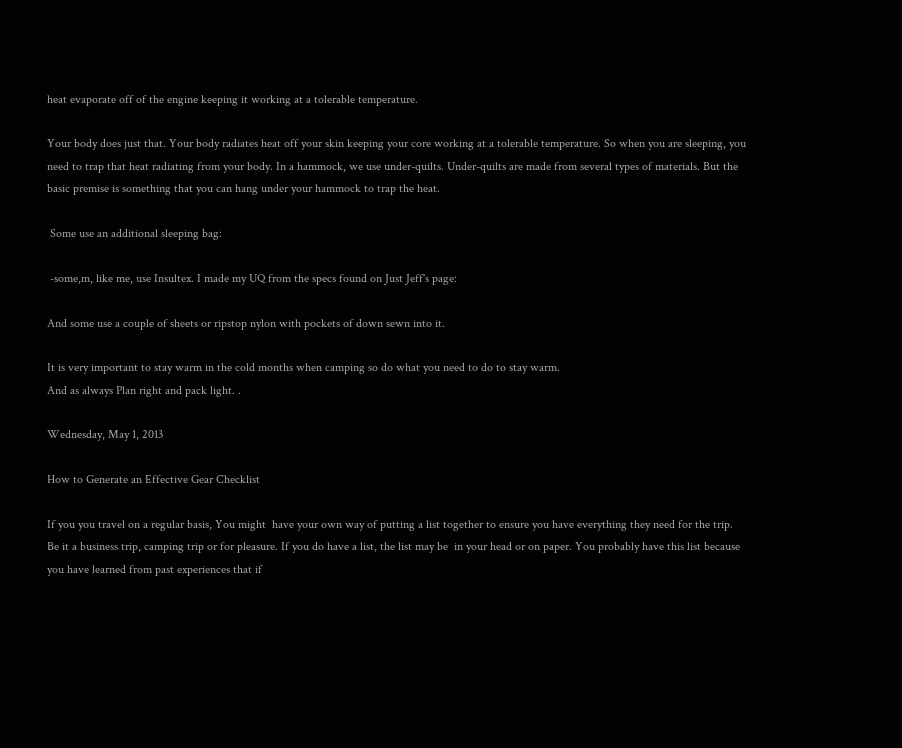heat evaporate off of the engine keeping it working at a tolerable temperature.

Your body does just that. Your body radiates heat off your skin keeping your core working at a tolerable temperature. So when you are sleeping, you need to trap that heat radiating from your body. In a hammock, we use under-quilts. Under-quilts are made from several types of materials. But the basic premise is something that you can hang under your hammock to trap the heat.

 Some use an additional sleeping bag:

 -some,m, like me, use Insultex. I made my UQ from the specs found on Just Jeff's page:

And some use a couple of sheets or ripstop nylon with pockets of down sewn into it.

It is very important to stay warm in the cold months when camping so do what you need to do to stay warm.
And as always Plan right and pack light. .

Wednesday, May 1, 2013

How to Generate an Effective Gear Checklist

If you you travel on a regular basis, You might  have your own way of putting a list together to ensure you have everything they need for the trip. Be it a business trip, camping trip or for pleasure. If you do have a list, the list may be  in your head or on paper. You probably have this list because you have learned from past experiences that if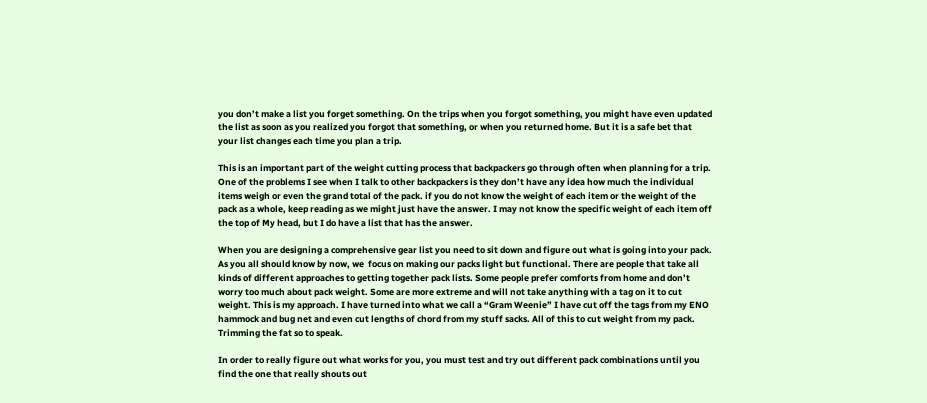you don’t make a list you forget something. On the trips when you forgot something, you might have even updated the list as soon as you realized you forgot that something, or when you returned home. But it is a safe bet that your list changes each time you plan a trip.

This is an important part of the weight cutting process that backpackers go through often when planning for a trip. One of the problems I see when I talk to other backpackers is they don’t have any idea how much the individual items weigh or even the grand total of the pack. if you do not know the weight of each item or the weight of the pack as a whole, keep reading as we might just have the answer. I may not know the specific weight of each item off the top of My head, but I do have a list that has the answer.

When you are designing a comprehensive gear list you need to sit down and figure out what is going into your pack. As you all should know by now, we  focus on making our packs light but functional. There are people that take all kinds of different approaches to getting together pack lists. Some people prefer comforts from home and don’t worry too much about pack weight. Some are more extreme and will not take anything with a tag on it to cut weight. This is my approach. I have turned into what we call a “Gram Weenie” I have cut off the tags from my ENO hammock and bug net and even cut lengths of chord from my stuff sacks. All of this to cut weight from my pack. Trimming the fat so to speak.

In order to really figure out what works for you, you must test and try out different pack combinations until you find the one that really shouts out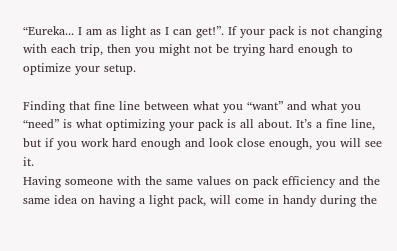“Eureka... I am as light as I can get!”. If your pack is not changing with each trip, then you might not be trying hard enough to optimize your setup.

Finding that fine line between what you “want” and what you “need” is what optimizing your pack is all about. It’s a fine line, but if you work hard enough and look close enough, you will see it.
Having someone with the same values on pack efficiency and the same idea on having a light pack, will come in handy during the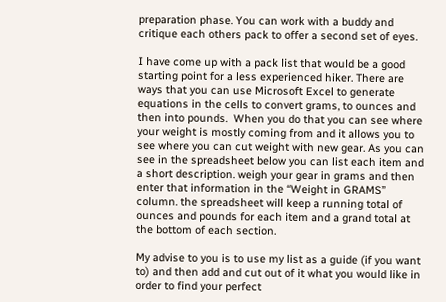preparation phase. You can work with a buddy and critique each others pack to offer a second set of eyes.

I have come up with a pack list that would be a good starting point for a less experienced hiker. There are ways that you can use Microsoft Excel to generate equations in the cells to convert grams, to ounces and then into pounds.  When you do that you can see where your weight is mostly coming from and it allows you to see where you can cut weight with new gear. As you can see in the spreadsheet below you can list each item and a short description. weigh your gear in grams and then enter that information in the “Weight in GRAMS” column. the spreadsheet will keep a running total of ounces and pounds for each item and a grand total at the bottom of each section.

My advise to you is to use my list as a guide (if you want to) and then add and cut out of it what you would like in order to find your perfect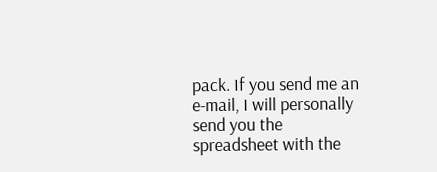pack. If you send me an e-mail, I will personally send you the spreadsheet with the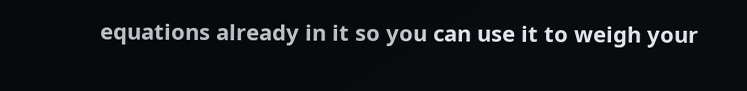equations already in it so you can use it to weigh your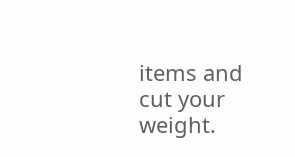items and cut your weight.